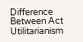Difference Between Act Utilitarianism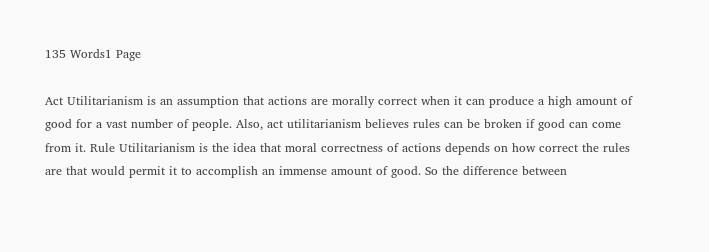135 Words1 Page

Act Utilitarianism is an assumption that actions are morally correct when it can produce a high amount of good for a vast number of people. Also, act utilitarianism believes rules can be broken if good can come from it. Rule Utilitarianism is the idea that moral correctness of actions depends on how correct the rules are that would permit it to accomplish an immense amount of good. So the difference between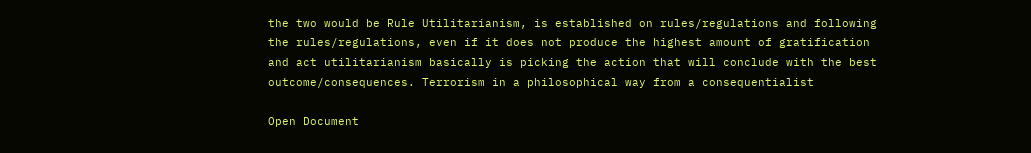the two would be Rule Utilitarianism, is established on rules/regulations and following the rules/regulations, even if it does not produce the highest amount of gratification and act utilitarianism basically is picking the action that will conclude with the best outcome/consequences. Terrorism in a philosophical way from a consequentialist

Open Document